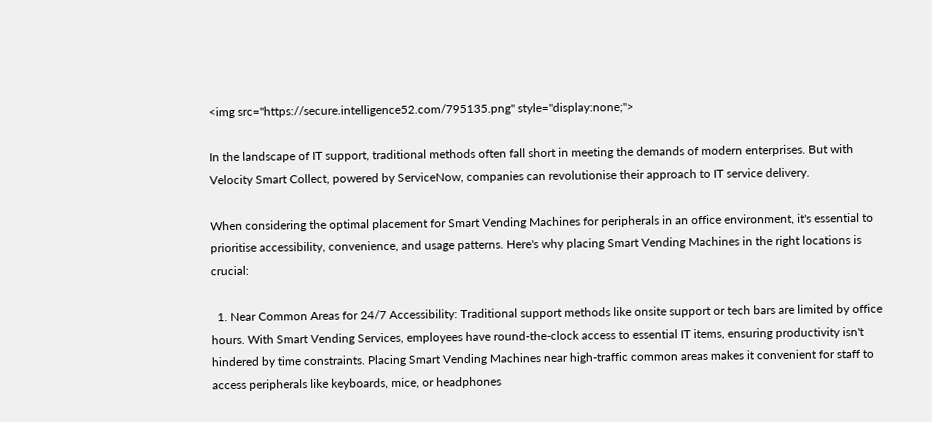<img src="https://secure.intelligence52.com/795135.png" style="display:none;">

In the landscape of IT support, traditional methods often fall short in meeting the demands of modern enterprises. But with Velocity Smart Collect, powered by ServiceNow, companies can revolutionise their approach to IT service delivery.

When considering the optimal placement for Smart Vending Machines for peripherals in an office environment, it's essential to prioritise accessibility, convenience, and usage patterns. Here's why placing Smart Vending Machines in the right locations is crucial:

  1. Near Common Areas for 24/7 Accessibility: Traditional support methods like onsite support or tech bars are limited by office hours. With Smart Vending Services, employees have round-the-clock access to essential IT items, ensuring productivity isn't hindered by time constraints. Placing Smart Vending Machines near high-traffic common areas makes it convenient for staff to access peripherals like keyboards, mice, or headphones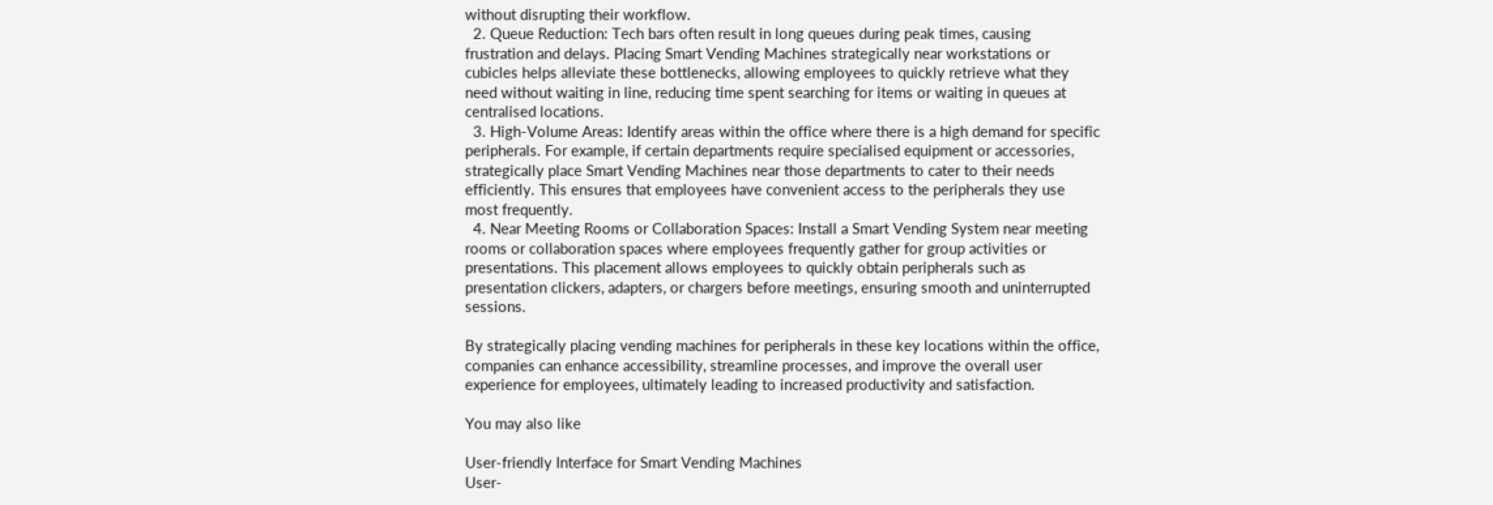without disrupting their workflow.
  2. Queue Reduction: Tech bars often result in long queues during peak times, causing frustration and delays. Placing Smart Vending Machines strategically near workstations or cubicles helps alleviate these bottlenecks, allowing employees to quickly retrieve what they need without waiting in line, reducing time spent searching for items or waiting in queues at centralised locations.
  3. High-Volume Areas: Identify areas within the office where there is a high demand for specific peripherals. For example, if certain departments require specialised equipment or accessories, strategically place Smart Vending Machines near those departments to cater to their needs efficiently. This ensures that employees have convenient access to the peripherals they use most frequently.
  4. Near Meeting Rooms or Collaboration Spaces: Install a Smart Vending System near meeting rooms or collaboration spaces where employees frequently gather for group activities or presentations. This placement allows employees to quickly obtain peripherals such as presentation clickers, adapters, or chargers before meetings, ensuring smooth and uninterrupted sessions.

By strategically placing vending machines for peripherals in these key locations within the office, companies can enhance accessibility, streamline processes, and improve the overall user experience for employees, ultimately leading to increased productivity and satisfaction.

You may also like

User-friendly Interface for Smart Vending Machines
User-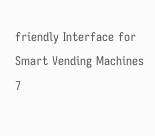friendly Interface for Smart Vending Machines
7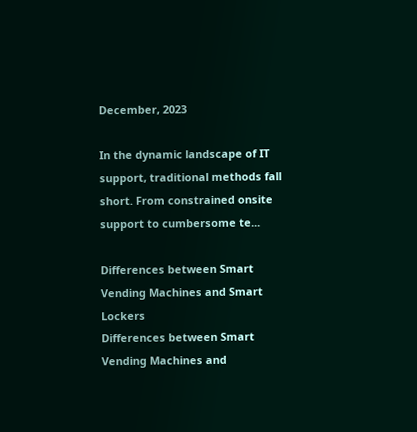December, 2023

In the dynamic landscape of IT support, traditional methods fall short. From constrained onsite support to cumbersome te...

Differences between Smart Vending Machines and Smart Lockers
Differences between Smart Vending Machines and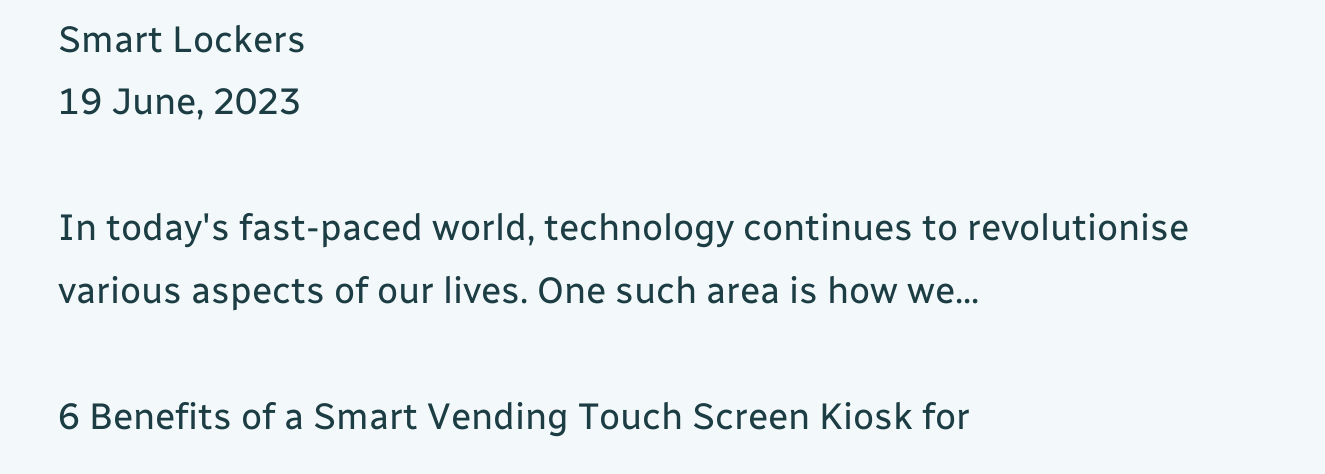Smart Lockers
19 June, 2023

In today's fast-paced world, technology continues to revolutionise various aspects of our lives. One such area is how we...

6 Benefits of a Smart Vending Touch Screen Kiosk for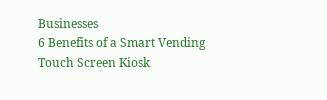Businesses
6 Benefits of a Smart Vending Touch Screen Kiosk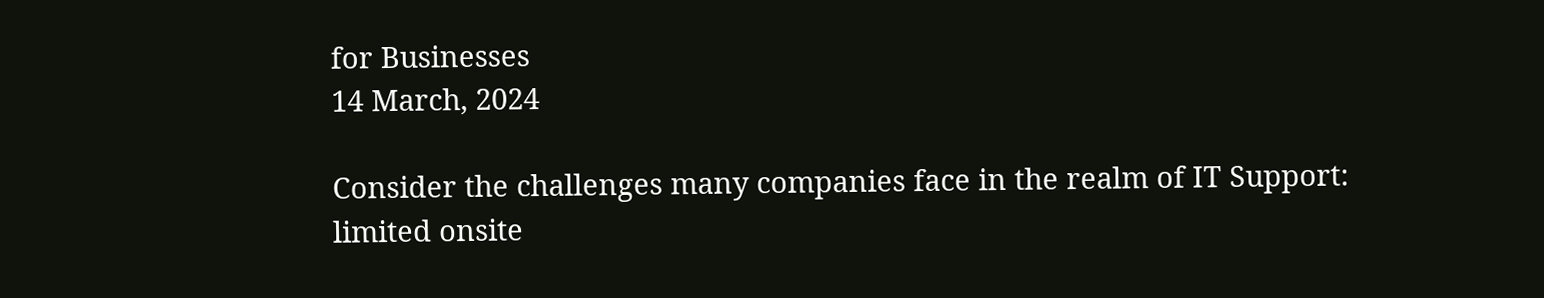for Businesses
14 March, 2024

Consider the challenges many companies face in the realm of IT Support: limited onsite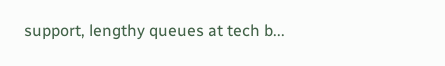support, lengthy queues at tech b...